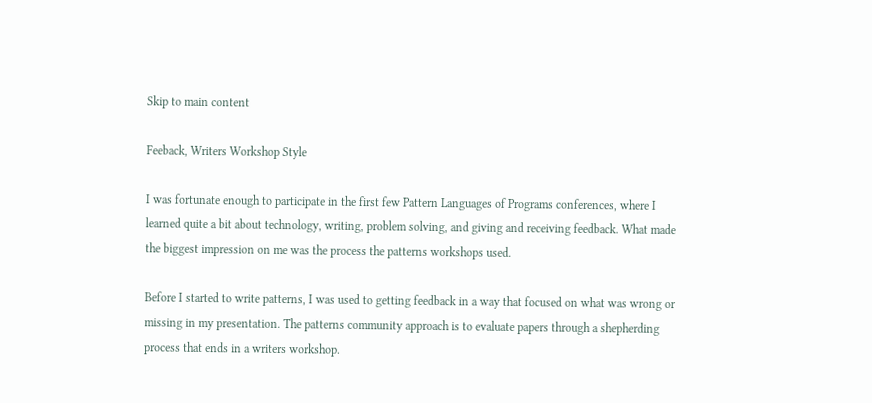Skip to main content

Feeback, Writers Workshop Style

I was fortunate enough to participate in the first few Pattern Languages of Programs conferences, where I learned quite a bit about technology, writing, problem solving, and giving and receiving feedback. What made the biggest impression on me was the process the patterns workshops used.

Before I started to write patterns, I was used to getting feedback in a way that focused on what was wrong or missing in my presentation. The patterns community approach is to evaluate papers through a shepherding process that ends in a writers workshop.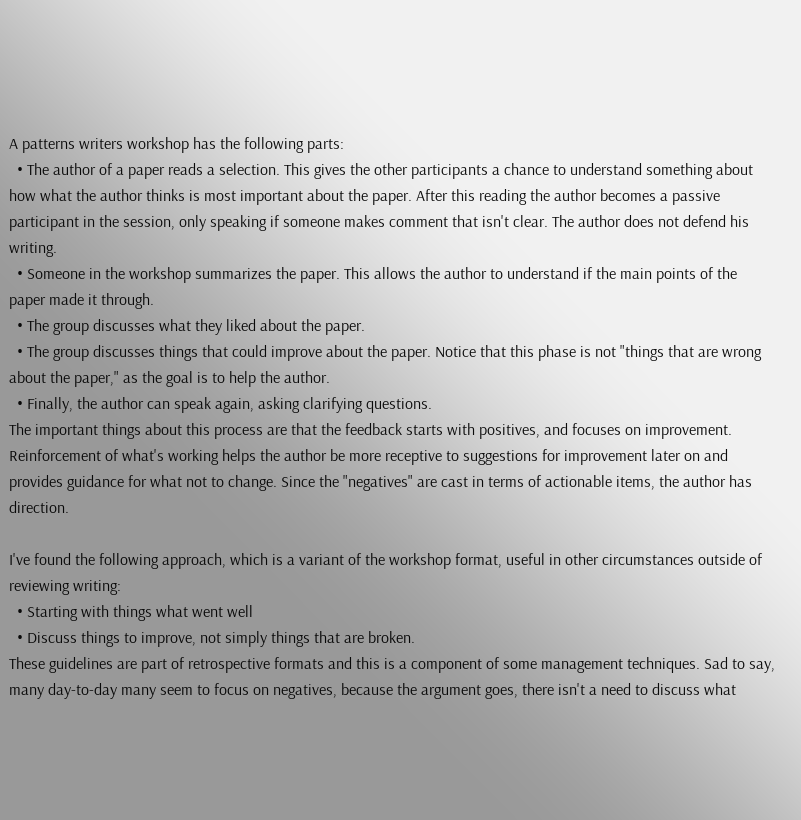A patterns writers workshop has the following parts:
  • The author of a paper reads a selection. This gives the other participants a chance to understand something about how what the author thinks is most important about the paper. After this reading the author becomes a passive participant in the session, only speaking if someone makes comment that isn't clear. The author does not defend his writing.
  • Someone in the workshop summarizes the paper. This allows the author to understand if the main points of the paper made it through.
  • The group discusses what they liked about the paper.
  • The group discusses things that could improve about the paper. Notice that this phase is not "things that are wrong about the paper," as the goal is to help the author.
  • Finally, the author can speak again, asking clarifying questions.
The important things about this process are that the feedback starts with positives, and focuses on improvement. Reinforcement of what's working helps the author be more receptive to suggestions for improvement later on and provides guidance for what not to change. Since the "negatives" are cast in terms of actionable items, the author has direction.

I've found the following approach, which is a variant of the workshop format, useful in other circumstances outside of reviewing writing:
  • Starting with things what went well
  • Discuss things to improve, not simply things that are broken.
These guidelines are part of retrospective formats and this is a component of some management techniques. Sad to say, many day-to-day many seem to focus on negatives, because the argument goes, there isn't a need to discuss what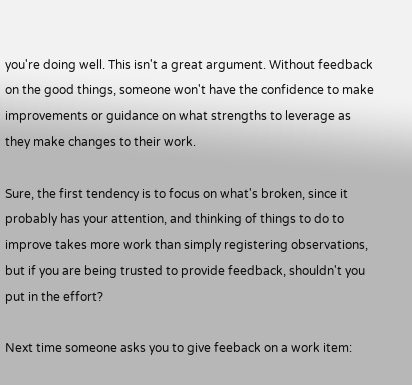you're doing well. This isn't a great argument. Without feedback on the good things, someone won't have the confidence to make improvements or guidance on what strengths to leverage as they make changes to their work.

Sure, the first tendency is to focus on what's broken, since it probably has your attention, and thinking of things to do to improve takes more work than simply registering observations, but if you are being trusted to provide feedback, shouldn't you put in the effort?

Next time someone asks you to give feeback on a work item: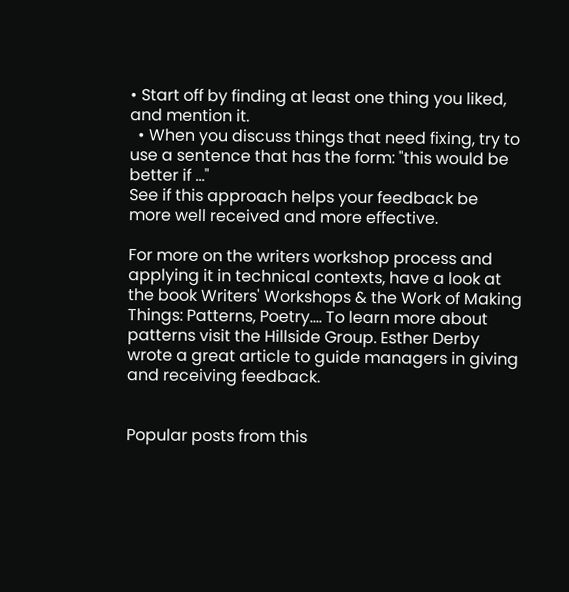• Start off by finding at least one thing you liked, and mention it.
  • When you discuss things that need fixing, try to use a sentence that has the form: "this would be better if ..."
See if this approach helps your feedback be more well received and more effective.

For more on the writers workshop process and applying it in technical contexts, have a look at the book Writers' Workshops & the Work of Making Things: Patterns, Poetry.... To learn more about patterns visit the Hillside Group. Esther Derby wrote a great article to guide managers in giving and receiving feedback.


Popular posts from this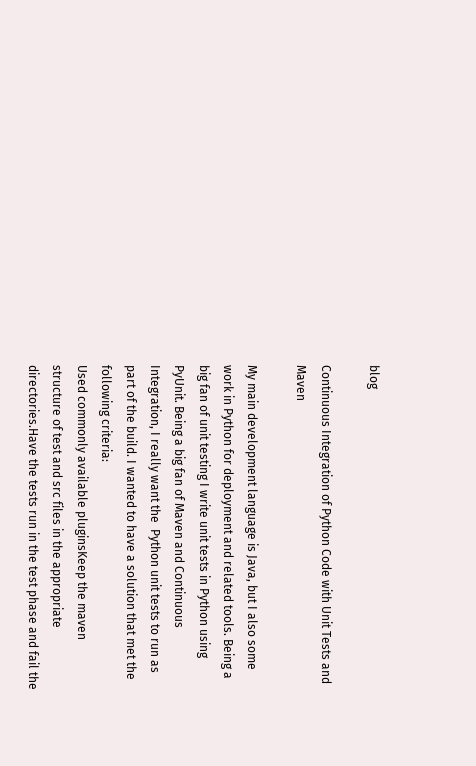blog

Continuous Integration of Python Code with Unit Tests and Maven

My main development language is Java, but I also some work in Python for deployment and related tools. Being a big fan of unit testing I write unit tests in Python using PyUnit. Being a big fan of Maven and Continuous Integration, I really want the  Python unit tests to run as part of the build. I wanted to have a solution that met the following criteria:
Used commonly available pluginsKeep the maven structure of test and src files in the appropriate directories.Have the tests run in the test phase and fail the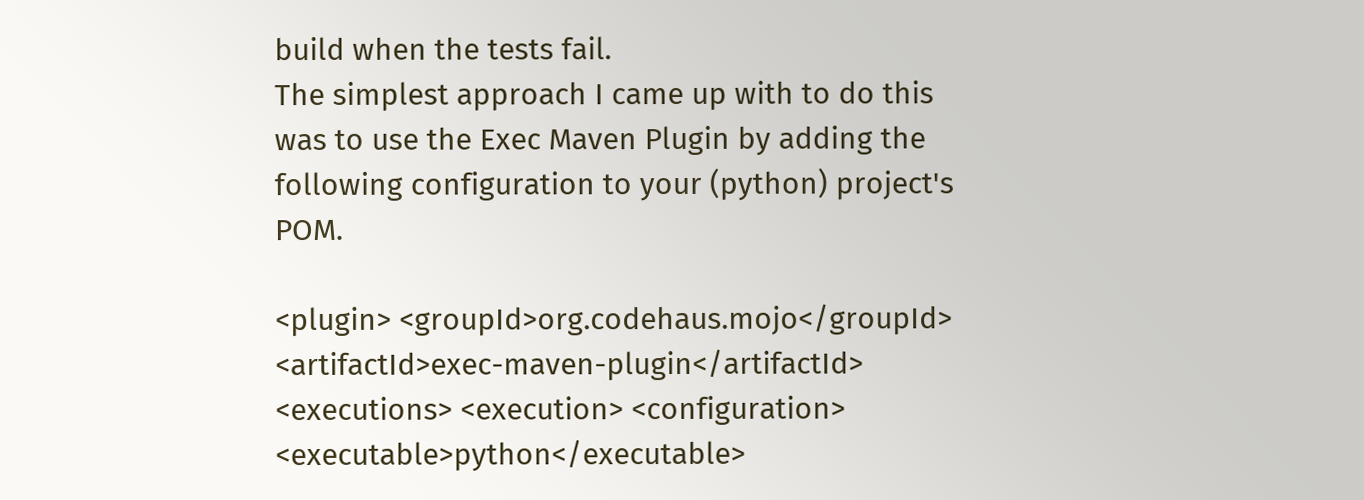build when the tests fail.
The simplest approach I came up with to do this was to use the Exec Maven Plugin by adding the following configuration to your (python) project's POM.

<plugin> <groupId>org.codehaus.mojo</groupId> <artifactId>exec-maven-plugin</artifactId> <executions> <execution> <configuration> <executable>python</executable>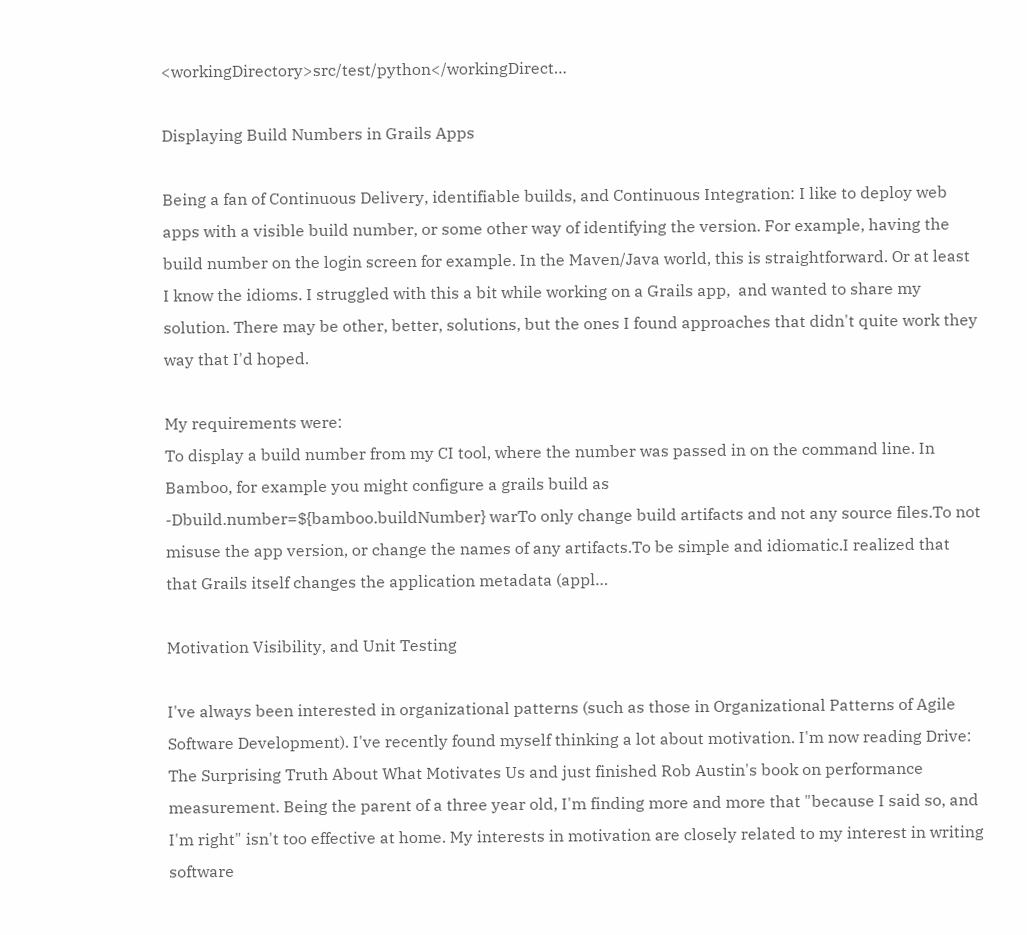<workingDirectory>src/test/python</workingDirect…

Displaying Build Numbers in Grails Apps

Being a fan of Continuous Delivery, identifiable builds, and Continuous Integration: I like to deploy web apps with a visible build number, or some other way of identifying the version. For example, having the build number on the login screen for example. In the Maven/Java world, this is straightforward. Or at least I know the idioms. I struggled with this a bit while working on a Grails app,  and wanted to share my solution. There may be other, better, solutions, but the ones I found approaches that didn't quite work they way that I'd hoped.

My requirements were:
To display a build number from my CI tool, where the number was passed in on the command line. In Bamboo, for example you might configure a grails build as
-Dbuild.number=${bamboo.buildNumber} warTo only change build artifacts and not any source files.To not misuse the app version, or change the names of any artifacts.To be simple and idiomatic.I realized that that Grails itself changes the application metadata (appl…

Motivation Visibility, and Unit Testing

I've always been interested in organizational patterns (such as those in Organizational Patterns of Agile Software Development). I've recently found myself thinking a lot about motivation. I'm now reading Drive: The Surprising Truth About What Motivates Us and just finished Rob Austin's book on performance measurement. Being the parent of a three year old, I'm finding more and more that "because I said so, and I'm right" isn't too effective at home. My interests in motivation are closely related to my interest in writing software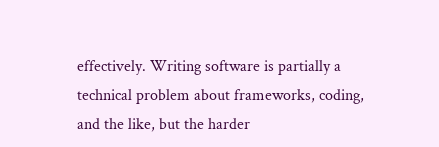effectively. Writing software is partially a technical problem about frameworks, coding, and the like, but the harder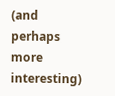(and perhaps more interesting)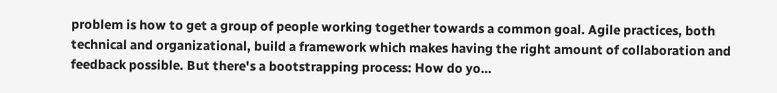problem is how to get a group of people working together towards a common goal. Agile practices, both technical and organizational, build a framework which makes having the right amount of collaboration and feedback possible. But there's a bootstrapping process: How do yo…